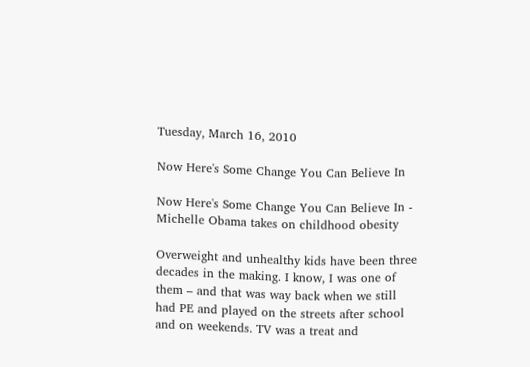Tuesday, March 16, 2010

Now Here's Some Change You Can Believe In

Now Here's Some Change You Can Believe In - Michelle Obama takes on childhood obesity

Overweight and unhealthy kids have been three decades in the making. I know, I was one of them – and that was way back when we still had PE and played on the streets after school and on weekends. TV was a treat and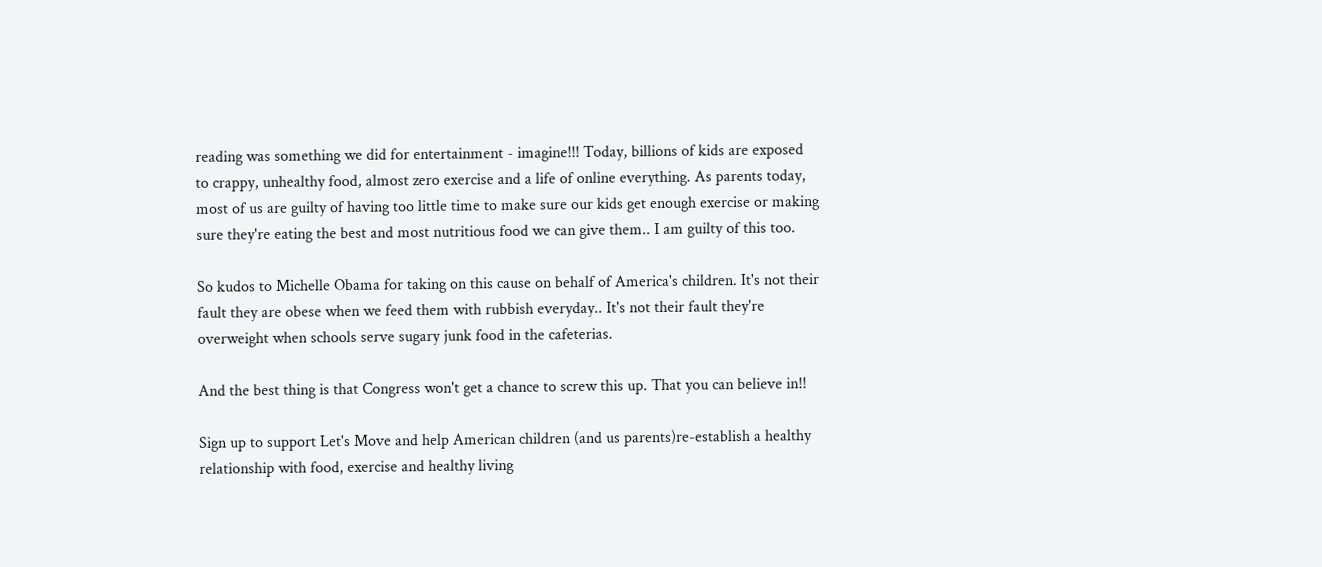reading was something we did for entertainment - imagine!!! Today, billions of kids are exposed to crappy, unhealthy food, almost zero exercise and a life of online everything. As parents today, most of us are guilty of having too little time to make sure our kids get enough exercise or making sure they're eating the best and most nutritious food we can give them.. I am guilty of this too.

So kudos to Michelle Obama for taking on this cause on behalf of America's children. It's not their fault they are obese when we feed them with rubbish everyday.. It's not their fault they're overweight when schools serve sugary junk food in the cafeterias.

And the best thing is that Congress won't get a chance to screw this up. That you can believe in!!

Sign up to support Let's Move and help American children (and us parents)re-establish a healthy relationship with food, exercise and healthy living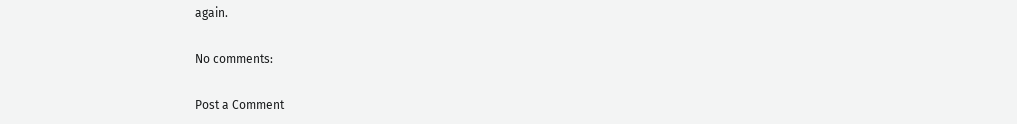again.

No comments:

Post a Comment